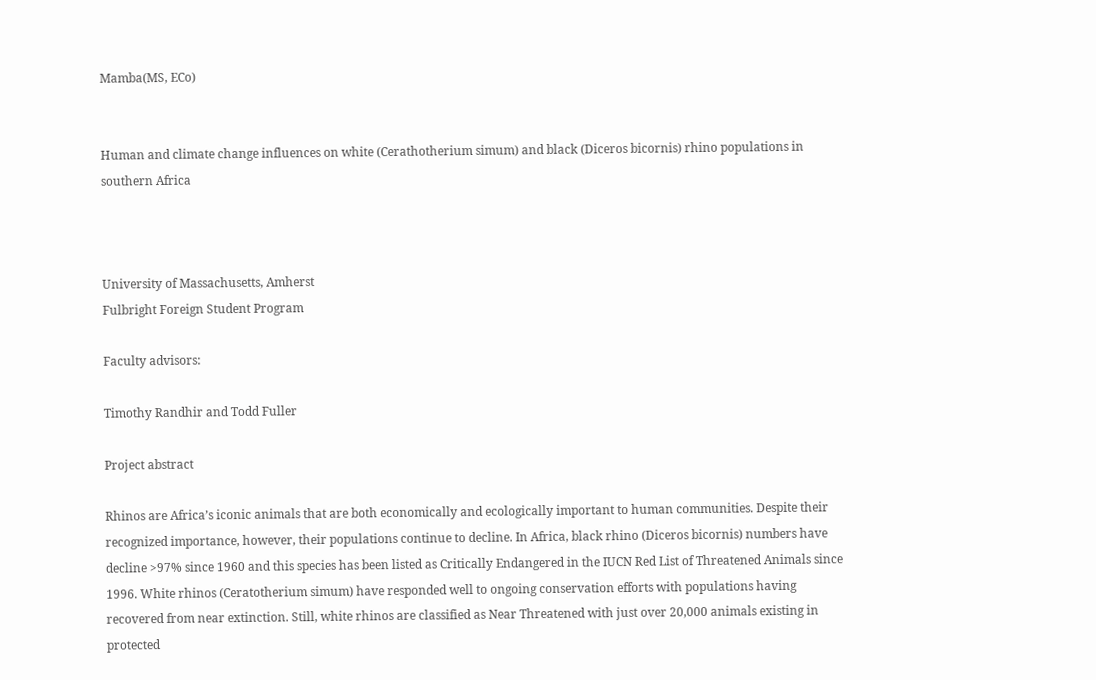Mamba(MS, ECo)


Human and climate change influences on white (Cerathotherium simum) and black (Diceros bicornis) rhino populations in southern Africa



University of Massachusetts, Amherst
Fulbright Foreign Student Program

Faculty advisors:

Timothy Randhir and Todd Fuller

Project abstract

Rhinos are Africa’s iconic animals that are both economically and ecologically important to human communities. Despite their recognized importance, however, their populations continue to decline. In Africa, black rhino (Diceros bicornis) numbers have decline >97% since 1960 and this species has been listed as Critically Endangered in the IUCN Red List of Threatened Animals since 1996. White rhinos (Ceratotherium simum) have responded well to ongoing conservation efforts with populations having recovered from near extinction. Still, white rhinos are classified as Near Threatened with just over 20,000 animals existing in protected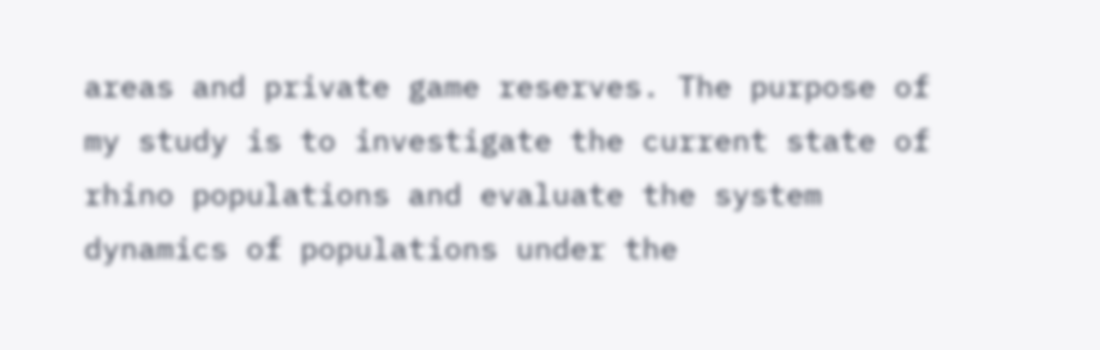areas and private game reserves. The purpose of my study is to investigate the current state of rhino populations and evaluate the system dynamics of populations under the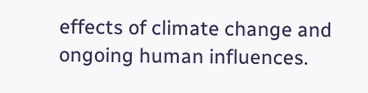effects of climate change and ongoing human influences.